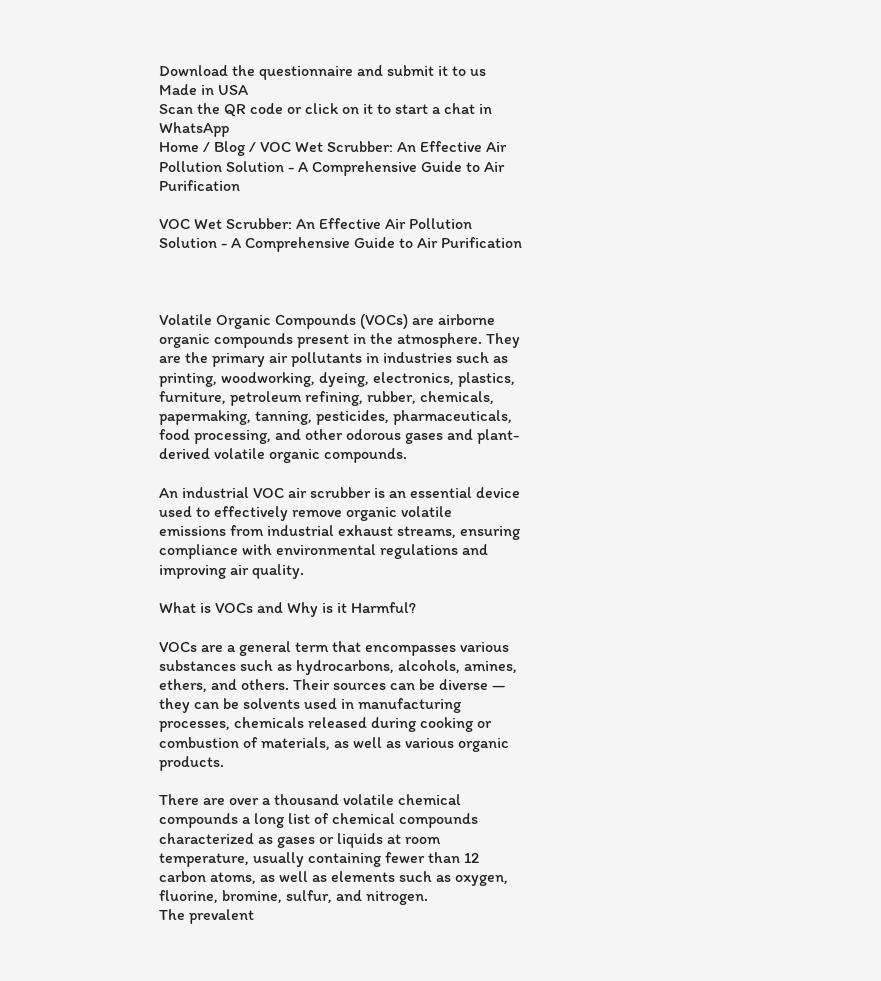Download the questionnaire and submit it to us
Made in USA
Scan the QR code or click on it to start a chat in WhatsApp
Home / Blog / VOC Wet Scrubber: An Effective Air Pollution Solution - A Comprehensive Guide to Air Purification

VOC Wet Scrubber: An Effective Air Pollution Solution - A Comprehensive Guide to Air Purification



Volatile Organic Compounds (VOCs) are airborne organic compounds present in the atmosphere. They are the primary air pollutants in industries such as printing, woodworking, dyeing, electronics, plastics, furniture, petroleum refining, rubber, chemicals, papermaking, tanning, pesticides, pharmaceuticals, food processing, and other odorous gases and plant-derived volatile organic compounds.

An industrial VOC air scrubber is an essential device used to effectively remove organic volatile emissions from industrial exhaust streams, ensuring compliance with environmental regulations and improving air quality.

What is VOCs and Why is it Harmful?

VOCs are a general term that encompasses various substances such as hydrocarbons, alcohols, amines, ethers, and others. Their sources can be diverse — they can be solvents used in manufacturing processes, chemicals released during cooking or combustion of materials, as well as various organic products.

There are over a thousand volatile chemical compounds a long list of chemical compounds characterized as gases or liquids at room temperature, usually containing fewer than 12 carbon atoms, as well as elements such as oxygen, fluorine, bromine, sulfur, and nitrogen.
The prevalent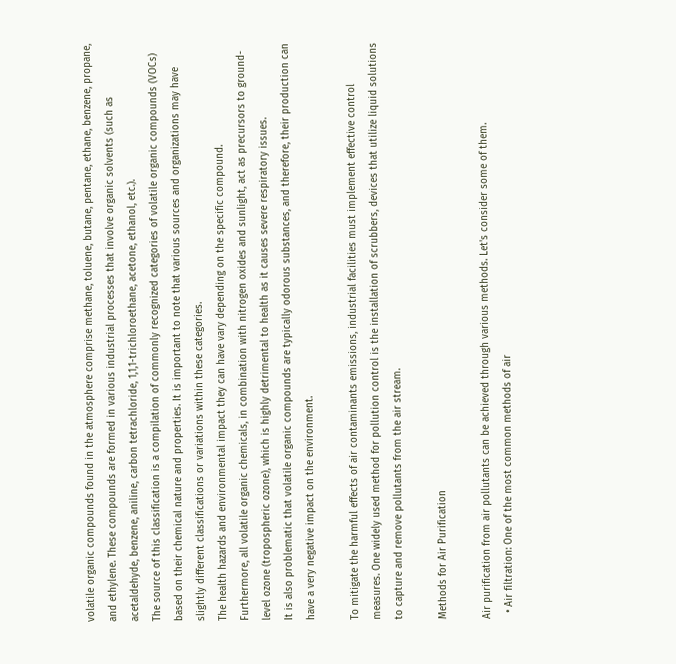volatile organic compounds found in the atmosphere comprise methane, toluene, butane, pentane, ethane, benzene, propane, and ethylene. These compounds are formed in various industrial processes that involve organic solvents (such as acetaldehyde, benzene, aniline, carbon tetrachloride, 1,1,1-trichloroethane, acetone, ethanol, etc.).
The source of this classification is a compilation of commonly recognized categories of volatile organic compounds (VOCs) based on their chemical nature and properties. It is important to note that various sources and organizations may have slightly different classifications or variations within these categories.
The health hazards and environmental impact they can have vary depending on the specific compound.
Furthermore, all volatile organic chemicals, in combination with nitrogen oxides and sunlight, act as precursors to ground-level ozone (tropospheric ozone), which is highly detrimental to health as it causes severe respiratory issues.
It is also problematic that volatile organic compounds are typically odorous substances, and therefore, their production can have a very negative impact on the environment.

To mitigate the harmful effects of air contaminants emissions, industrial facilities must implement effective control measures. One widely used method for pollution control is the installation of scrubbers, devices that utilize liquid solutions to capture and remove pollutants from the air stream.

Methods for Air Purification

Air purification from air pollutants can be achieved through various methods. Let's consider some of them.
  • Air filtration: One of the most common methods of air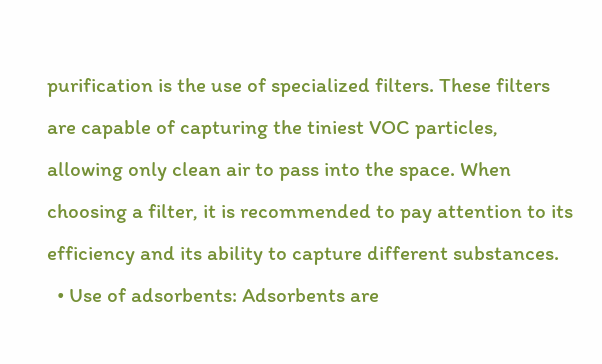purification is the use of specialized filters. These filters are capable of capturing the tiniest VOC particles, allowing only clean air to pass into the space. When choosing a filter, it is recommended to pay attention to its efficiency and its ability to capture different substances.
  • Use of adsorbents: Adsorbents are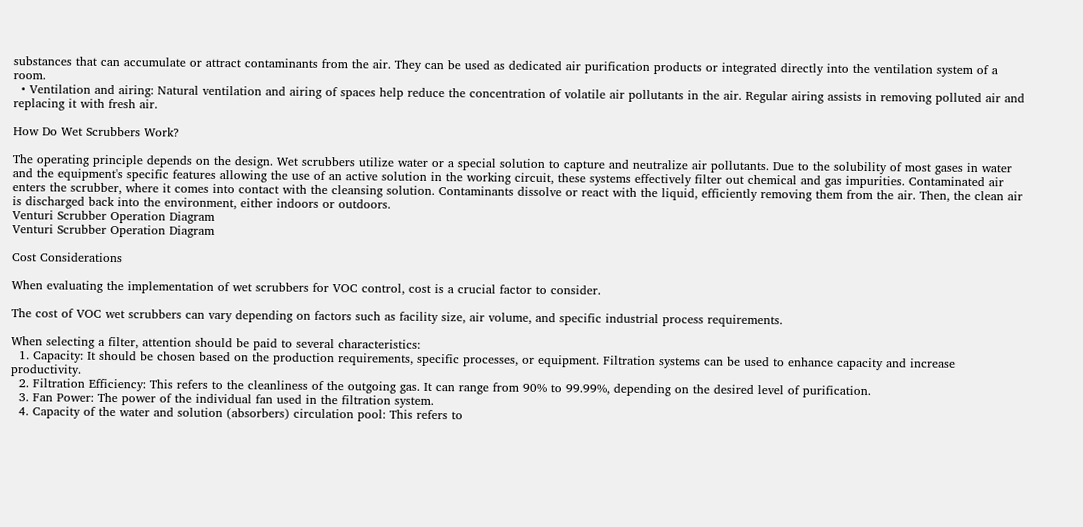substances that can accumulate or attract contaminants from the air. They can be used as dedicated air purification products or integrated directly into the ventilation system of a room.
  • Ventilation and airing: Natural ventilation and airing of spaces help reduce the concentration of volatile air pollutants in the air. Regular airing assists in removing polluted air and replacing it with fresh air.

How Do Wet Scrubbers Work?

The operating principle depends on the design. Wet scrubbers utilize water or a special solution to capture and neutralize air pollutants. Due to the solubility of most gases in water and the equipment's specific features allowing the use of an active solution in the working circuit, these systems effectively filter out chemical and gas impurities. Contaminated air enters the scrubber, where it comes into contact with the cleansing solution. Contaminants dissolve or react with the liquid, efficiently removing them from the air. Then, the clean air is discharged back into the environment, either indoors or outdoors.
Venturi Scrubber Operation Diagram
Venturi Scrubber Operation Diagram

Cost Considerations

When evaluating the implementation of wet scrubbers for VOC control, cost is a crucial factor to consider.

The cost of VOC wet scrubbers can vary depending on factors such as facility size, air volume, and specific industrial process requirements.

When selecting a filter, attention should be paid to several characteristics:
  1. Capacity: It should be chosen based on the production requirements, specific processes, or equipment. Filtration systems can be used to enhance capacity and increase productivity.
  2. Filtration Efficiency: This refers to the cleanliness of the outgoing gas. It can range from 90% to 99.99%, depending on the desired level of purification.
  3. Fan Power: The power of the individual fan used in the filtration system.
  4. Capacity of the water and solution (absorbers) circulation pool: This refers to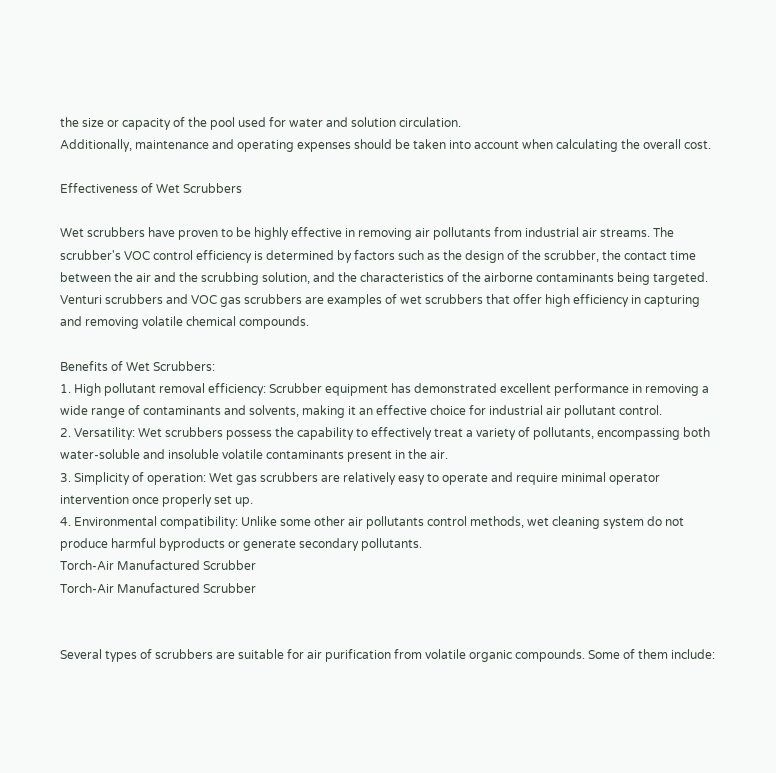the size or capacity of the pool used for water and solution circulation.
Additionally, maintenance and operating expenses should be taken into account when calculating the overall cost.

Effectiveness of Wet Scrubbers

Wet scrubbers have proven to be highly effective in removing air pollutants from industrial air streams. The scrubber's VOC control efficiency is determined by factors such as the design of the scrubber, the contact time between the air and the scrubbing solution, and the characteristics of the airborne contaminants being targeted. Venturi scrubbers and VOC gas scrubbers are examples of wet scrubbers that offer high efficiency in capturing and removing volatile chemical compounds.

Benefits of Wet Scrubbers:
1. High pollutant removal efficiency: Scrubber equipment has demonstrated excellent performance in removing a wide range of contaminants and solvents, making it an effective choice for industrial air pollutant control.
2. Versatility: Wet scrubbers possess the capability to effectively treat a variety of pollutants, encompassing both water-soluble and insoluble volatile contaminants present in the air.
3. Simplicity of operation: Wet gas scrubbers are relatively easy to operate and require minimal operator intervention once properly set up.
4. Environmental compatibility: Unlike some other air pollutants control methods, wet cleaning system do not produce harmful byproducts or generate secondary pollutants.
Torch-Air Manufactured Scrubber
Torch-Air Manufactured Scrubber


Several types of scrubbers are suitable for air purification from volatile organic compounds. Some of them include: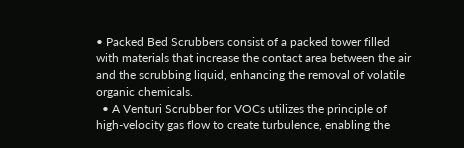• Packed Bed Scrubbers consist of a packed tower filled with materials that increase the contact area between the air and the scrubbing liquid, enhancing the removal of volatile organic chemicals.
  • A Venturi Scrubber for VOCs utilizes the principle of high-velocity gas flow to create turbulence, enabling the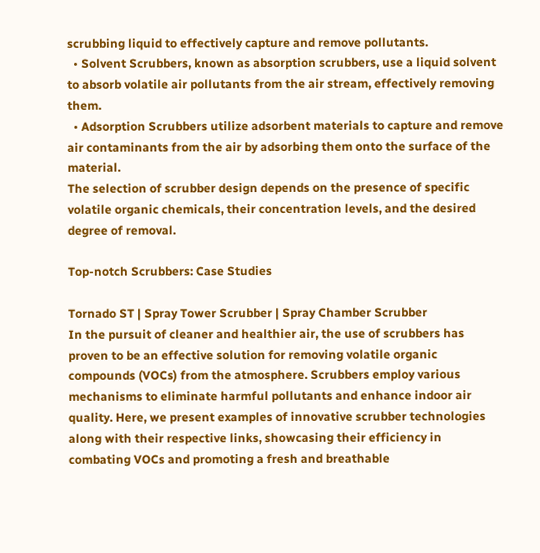scrubbing liquid to effectively capture and remove pollutants.
  • Solvent Scrubbers, known as absorption scrubbers, use a liquid solvent to absorb volatile air pollutants from the air stream, effectively removing them.
  • Adsorption Scrubbers utilize adsorbent materials to capture and remove air contaminants from the air by adsorbing them onto the surface of the material.
The selection of scrubber design depends on the presence of specific volatile organic chemicals, their concentration levels, and the desired degree of removal.

Top-notch Scrubbers: Case Studies

Tornado ST | Spray Tower Scrubber | Spray Chamber Scrubber
In the pursuit of cleaner and healthier air, the use of scrubbers has proven to be an effective solution for removing volatile organic compounds (VOCs) from the atmosphere. Scrubbers employ various mechanisms to eliminate harmful pollutants and enhance indoor air quality. Here, we present examples of innovative scrubber technologies along with their respective links, showcasing their efficiency in combating VOCs and promoting a fresh and breathable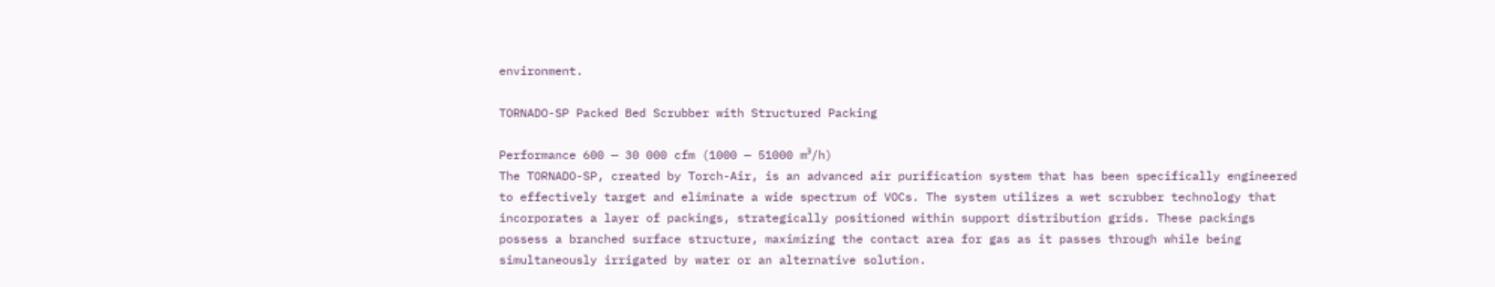environment.

TORNADO-SP Packed Bed Scrubber with Structured Packing

Performance 600 — 30 000 cfm (1000 — 51000 m³/h)
The TORNADO-SP, created by Torch-Air, is an advanced air purification system that has been specifically engineered to effectively target and eliminate a wide spectrum of VOCs. The system utilizes a wet scrubber technology that incorporates a layer of packings, strategically positioned within support distribution grids. These packings possess a branched surface structure, maximizing the contact area for gas as it passes through while being simultaneously irrigated by water or an alternative solution.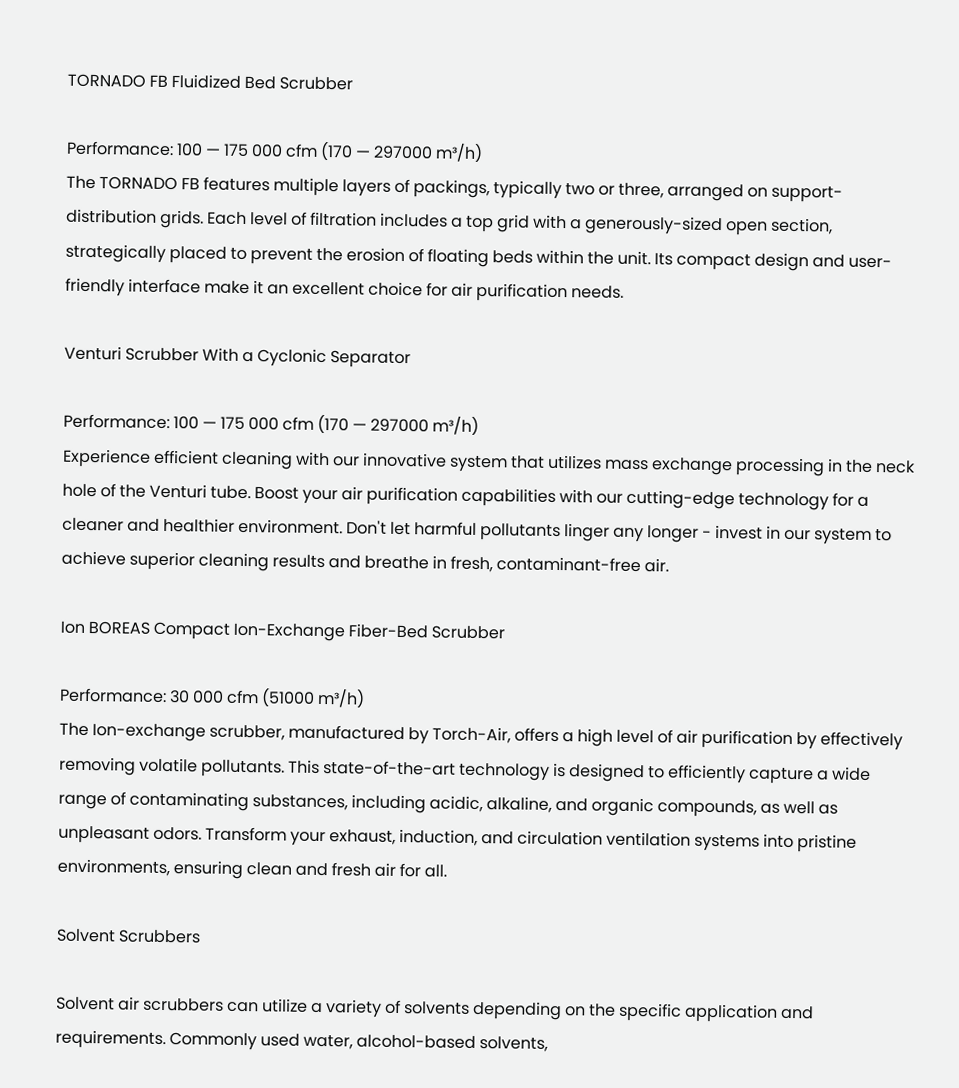TORNADO FB Fluidized Bed Scrubber

Performance: 100 — 175 000 cfm (170 — 297000 m³/h)
The TORNADO FB features multiple layers of packings, typically two or three, arranged on support-distribution grids. Each level of filtration includes a top grid with a generously-sized open section, strategically placed to prevent the erosion of floating beds within the unit. Its compact design and user-friendly interface make it an excellent choice for air purification needs.

Venturi Scrubber With a Cyclonic Separator

Performance: 100 — 175 000 cfm (170 — 297000 m³/h)
Experience efficient cleaning with our innovative system that utilizes mass exchange processing in the neck hole of the Venturi tube. Boost your air purification capabilities with our cutting-edge technology for a cleaner and healthier environment. Don't let harmful pollutants linger any longer - invest in our system to achieve superior cleaning results and breathe in fresh, contaminant-free air.

Ion BOREAS Compact Ion-Exchange Fiber-Bed Scrubber

Performance: 30 000 cfm (51000 m³/h)
The Ion-exchange scrubber, manufactured by Torch-Air, offers a high level of air purification by effectively removing volatile pollutants. This state-of-the-art technology is designed to efficiently capture a wide range of contaminating substances, including acidic, alkaline, and organic compounds, as well as unpleasant odors. Transform your exhaust, induction, and circulation ventilation systems into pristine environments, ensuring clean and fresh air for all.

Solvent Scrubbers

Solvent air scrubbers can utilize a variety of solvents depending on the specific application and requirements. Commonly used water, alcohol-based solvents,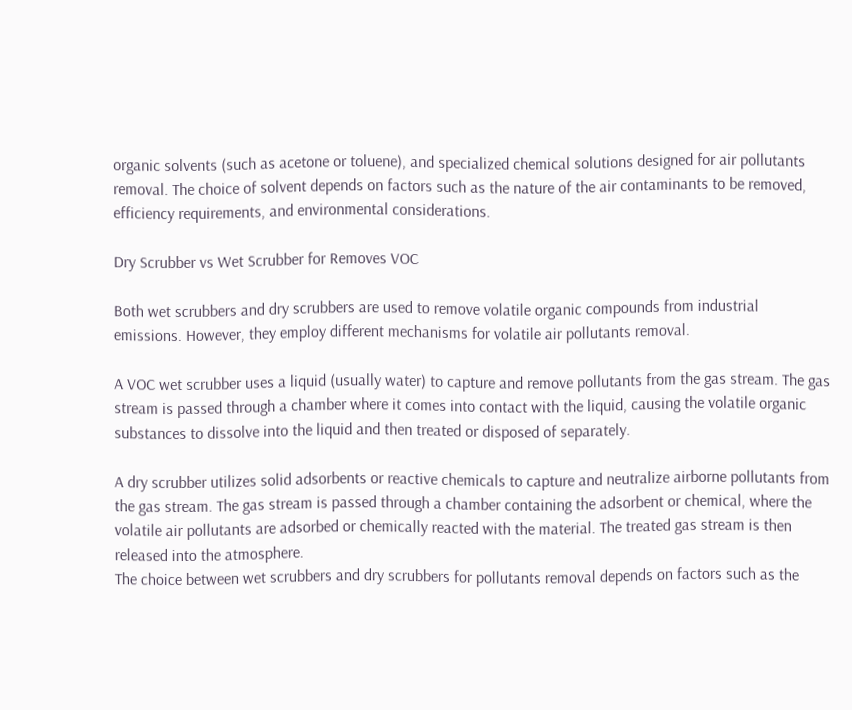organic solvents (such as acetone or toluene), and specialized chemical solutions designed for air pollutants removal. The choice of solvent depends on factors such as the nature of the air contaminants to be removed, efficiency requirements, and environmental considerations.

Dry Scrubber vs Wet Scrubber for Removes VOC

Both wet scrubbers and dry scrubbers are used to remove volatile organic compounds from industrial emissions. However, they employ different mechanisms for volatile air pollutants removal.

A VOC wet scrubber uses a liquid (usually water) to capture and remove pollutants from the gas stream. The gas stream is passed through a chamber where it comes into contact with the liquid, causing the volatile organic substances to dissolve into the liquid and then treated or disposed of separately.

A dry scrubber utilizes solid adsorbents or reactive chemicals to capture and neutralize airborne pollutants from the gas stream. The gas stream is passed through a chamber containing the adsorbent or chemical, where the volatile air pollutants are adsorbed or chemically reacted with the material. The treated gas stream is then released into the atmosphere.
The choice between wet scrubbers and dry scrubbers for pollutants removal depends on factors such as the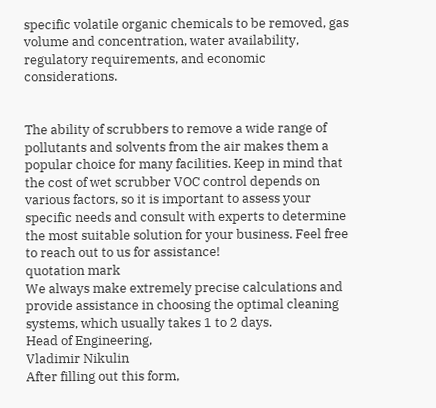specific volatile organic chemicals to be removed, gas volume and concentration, water availability, regulatory requirements, and economic considerations.


The ability of scrubbers to remove a wide range of pollutants and solvents from the air makes them a popular choice for many facilities. Keep in mind that the cost of wet scrubber VOC control depends on various factors, so it is important to assess your specific needs and consult with experts to determine the most suitable solution for your business. Feel free to reach out to us for assistance!
quotation mark
We always make extremely precise calculations and provide assistance in choosing the optimal cleaning systems, which usually takes 1 to 2 days.
Head of Engineering,
Vladimir Nikulin
After filling out this form,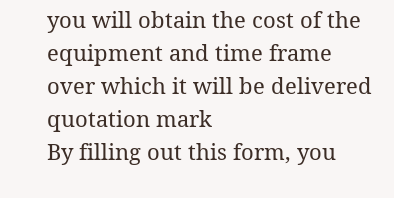you will obtain the cost of the equipment and time frame over which it will be delivered
quotation mark
By filling out this form, you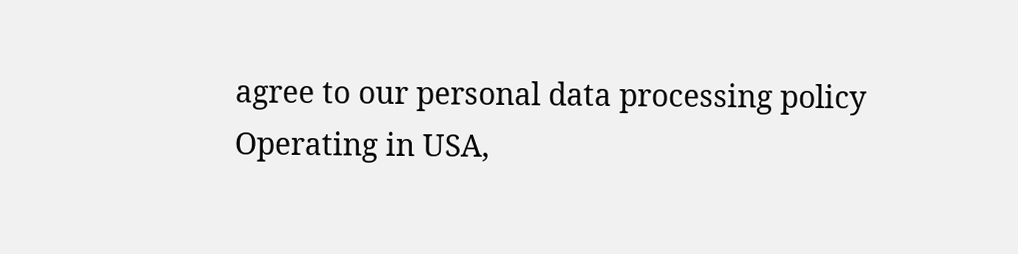agree to our personal data processing policy
Operating in USA,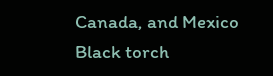Canada, and Mexico
Black torch